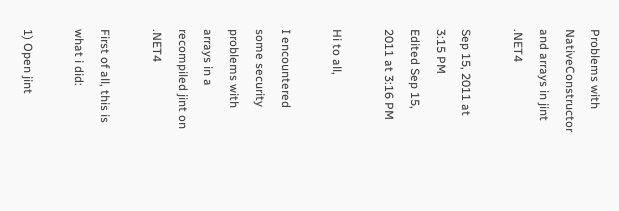Problems with NativeConstructor and arrays in jint .NET4

Sep 15, 2011 at 3:15 PM
Edited Sep 15, 2011 at 3:16 PM

Hi to all,

I encountered some security problems with arrays in a recompiled jint on .NET4

First of all, this is what i did:

1) Open jint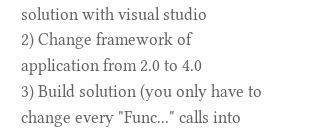solution with visual studio
2) Change framework of application from 2.0 to 4.0
3) Build solution (you only have to change every "Func..." calls into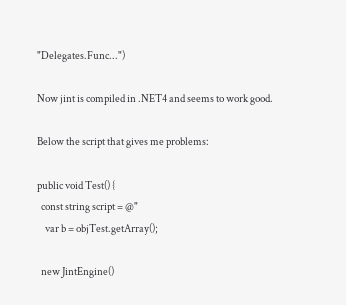"Delegates.Func...")

Now jint is compiled in .NET4 and seems to work good.

Below the script that gives me problems:

public void Test() {
  const string script = @"
    var b = objTest.getArray();

  new JintEngine()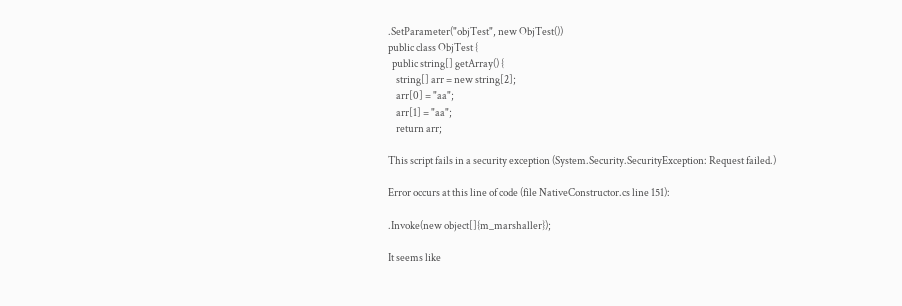.SetParameter("objTest", new ObjTest())
public class ObjTest {
  public string[] getArray() {
    string[] arr = new string[2];
    arr[0] = "aa";
    arr[1] = "aa";
    return arr;

This script fails in a security exception (System.Security.SecurityException: Request failed.)

Error occurs at this line of code (file NativeConstructor.cs line 151):

.Invoke(new object[]{m_marshaller});

It seems like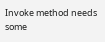Invoke method needs some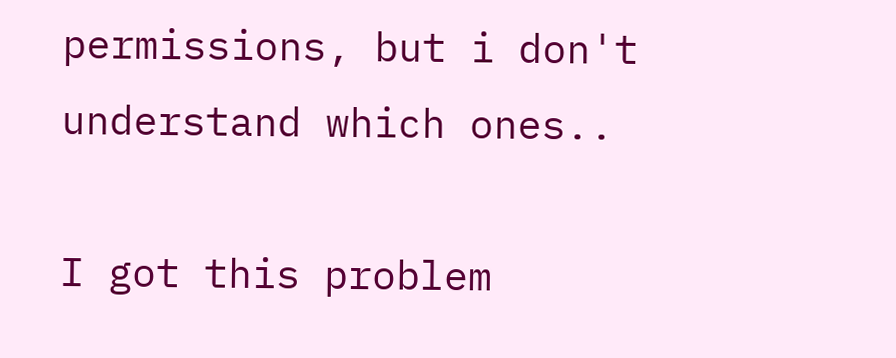permissions, but i don't understand which ones..

I got this problem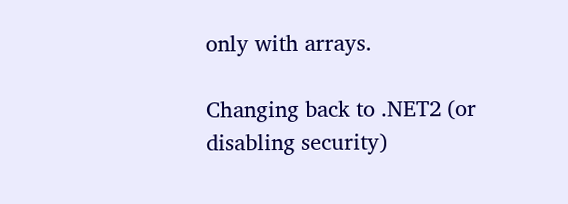only with arrays.

Changing back to .NET2 (or disabling security)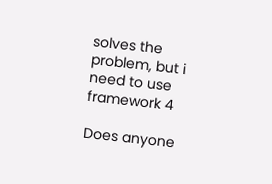solves the problem, but i need to use framework 4

Does anyone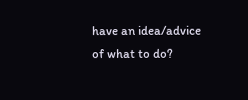have an idea/advice of what to do?